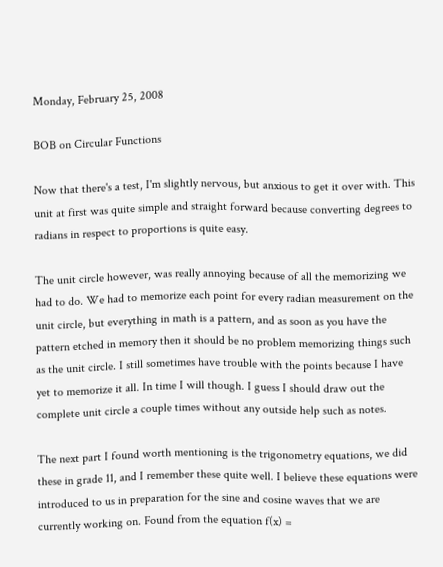Monday, February 25, 2008

BOB on Circular Functions

Now that there's a test, I'm slightly nervous, but anxious to get it over with. This unit at first was quite simple and straight forward because converting degrees to radians in respect to proportions is quite easy.

The unit circle however, was really annoying because of all the memorizing we had to do. We had to memorize each point for every radian measurement on the unit circle, but everything in math is a pattern, and as soon as you have the pattern etched in memory then it should be no problem memorizing things such as the unit circle. I still sometimes have trouble with the points because I have yet to memorize it all. In time I will though. I guess I should draw out the complete unit circle a couple times without any outside help such as notes.

The next part I found worth mentioning is the trigonometry equations, we did these in grade 11, and I remember these quite well. I believe these equations were introduced to us in preparation for the sine and cosine waves that we are currently working on. Found from the equation f(x) =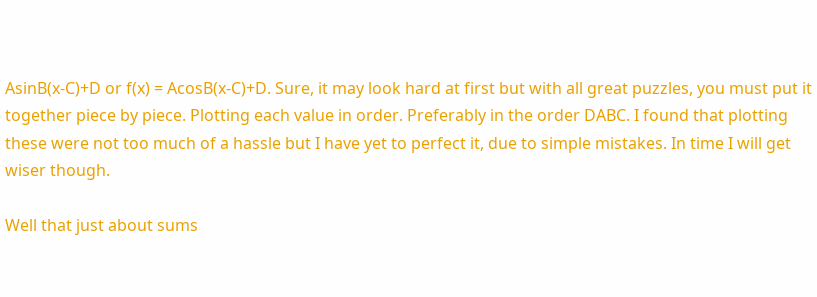AsinB(x-C)+D or f(x) = AcosB(x-C)+D. Sure, it may look hard at first but with all great puzzles, you must put it together piece by piece. Plotting each value in order. Preferably in the order DABC. I found that plotting these were not too much of a hassle but I have yet to perfect it, due to simple mistakes. In time I will get wiser though.

Well that just about sums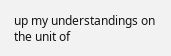up my understandings on the unit of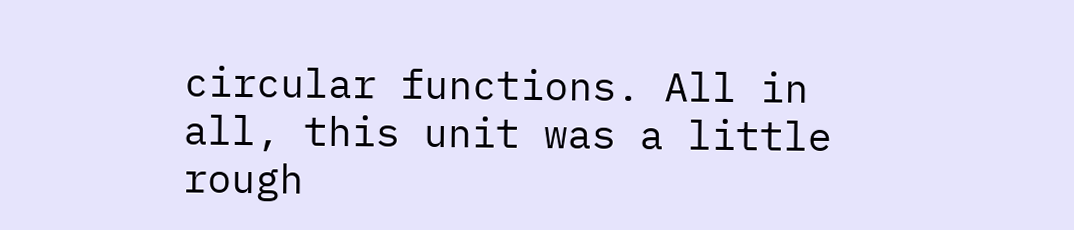circular functions. All in all, this unit was a little rough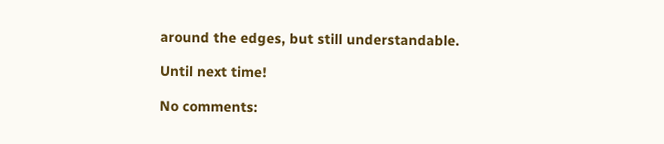around the edges, but still understandable.

Until next time!

No comments: